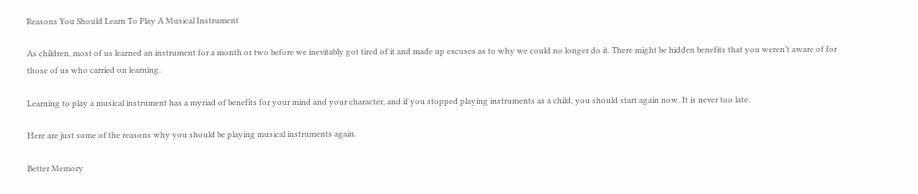Reasons You Should Learn To Play A Musical Instrument

As children, most of us learned an instrument for a month or two before we inevitably got tired of it and made up excuses as to why we could no longer do it. There might be hidden benefits that you weren’t aware of for those of us who carried on learning.

Learning to play a musical instrument has a myriad of benefits for your mind and your character, and if you stopped playing instruments as a child, you should start again now. It is never too late.

Here are just some of the reasons why you should be playing musical instruments again.

Better Memory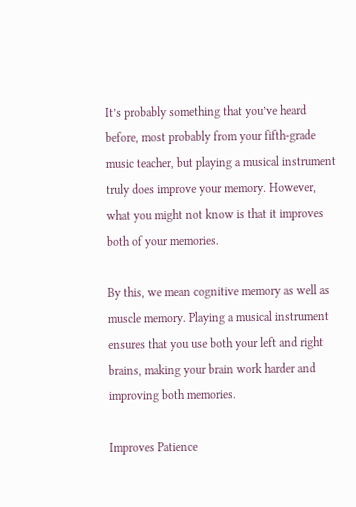It’s probably something that you’ve heard before, most probably from your fifth-grade music teacher, but playing a musical instrument truly does improve your memory. However, what you might not know is that it improves both of your memories.

By this, we mean cognitive memory as well as muscle memory. Playing a musical instrument ensures that you use both your left and right brains, making your brain work harder and improving both memories.

Improves Patience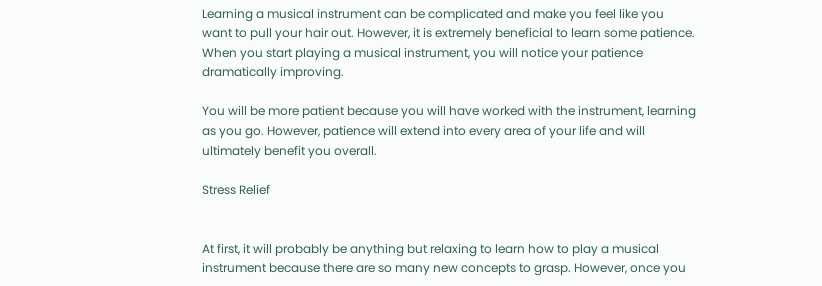Learning a musical instrument can be complicated and make you feel like you want to pull your hair out. However, it is extremely beneficial to learn some patience. When you start playing a musical instrument, you will notice your patience dramatically improving.

You will be more patient because you will have worked with the instrument, learning as you go. However, patience will extend into every area of your life and will ultimately benefit you overall.

Stress Relief


At first, it will probably be anything but relaxing to learn how to play a musical instrument because there are so many new concepts to grasp. However, once you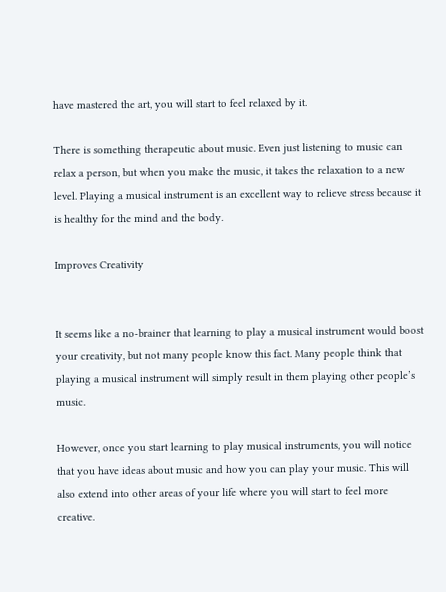have mastered the art, you will start to feel relaxed by it.

There is something therapeutic about music. Even just listening to music can relax a person, but when you make the music, it takes the relaxation to a new level. Playing a musical instrument is an excellent way to relieve stress because it is healthy for the mind and the body.

Improves Creativity


It seems like a no-brainer that learning to play a musical instrument would boost your creativity, but not many people know this fact. Many people think that playing a musical instrument will simply result in them playing other people’s music.

However, once you start learning to play musical instruments, you will notice that you have ideas about music and how you can play your music. This will also extend into other areas of your life where you will start to feel more creative.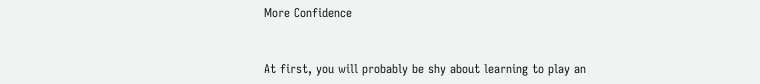More Confidence


At first, you will probably be shy about learning to play an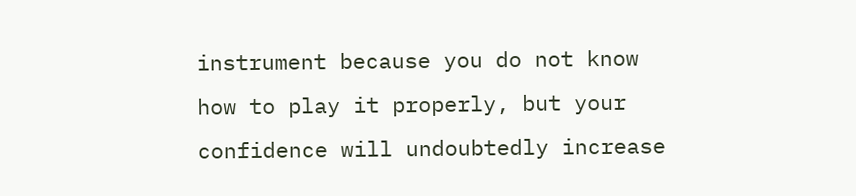instrument because you do not know how to play it properly, but your confidence will undoubtedly increase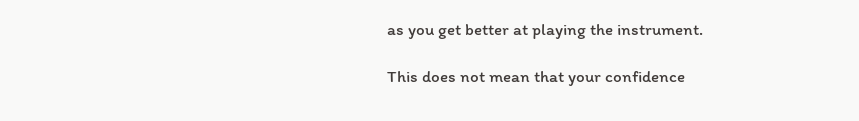as you get better at playing the instrument.

This does not mean that your confidence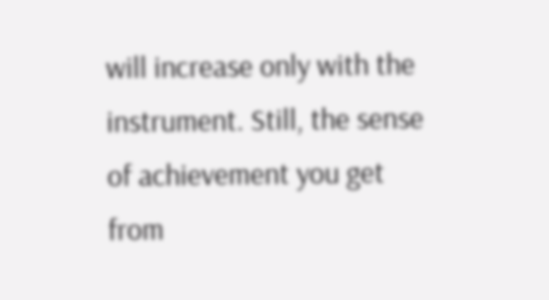will increase only with the instrument. Still, the sense of achievement you get from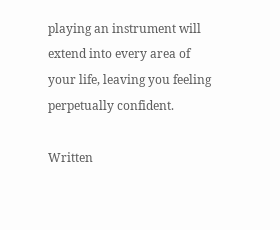playing an instrument will extend into every area of your life, leaving you feeling perpetually confident.

Written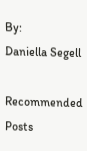By:
Daniella Segell

Recommended Posts